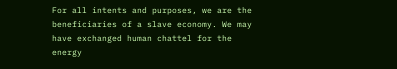For all intents and purposes, we are the beneficiaries of a slave economy. We may have exchanged human chattel for the energy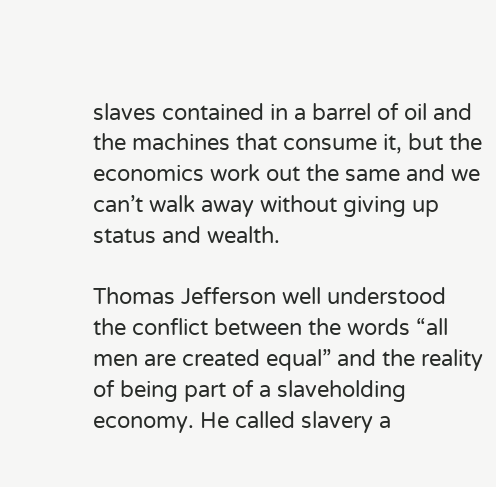slaves contained in a barrel of oil and the machines that consume it, but the economics work out the same and we can’t walk away without giving up status and wealth.

Thomas Jefferson well understood the conflict between the words “all men are created equal” and the reality of being part of a slaveholding economy. He called slavery a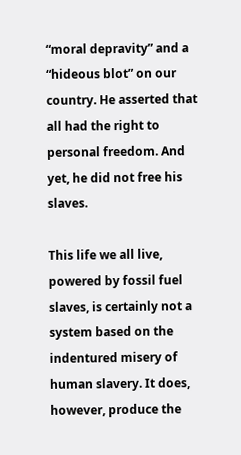“moral depravity” and a “hideous blot” on our country. He asserted that all had the right to personal freedom. And yet, he did not free his slaves.

This life we all live, powered by fossil fuel slaves, is certainly not a system based on the indentured misery of human slavery. It does, however, produce the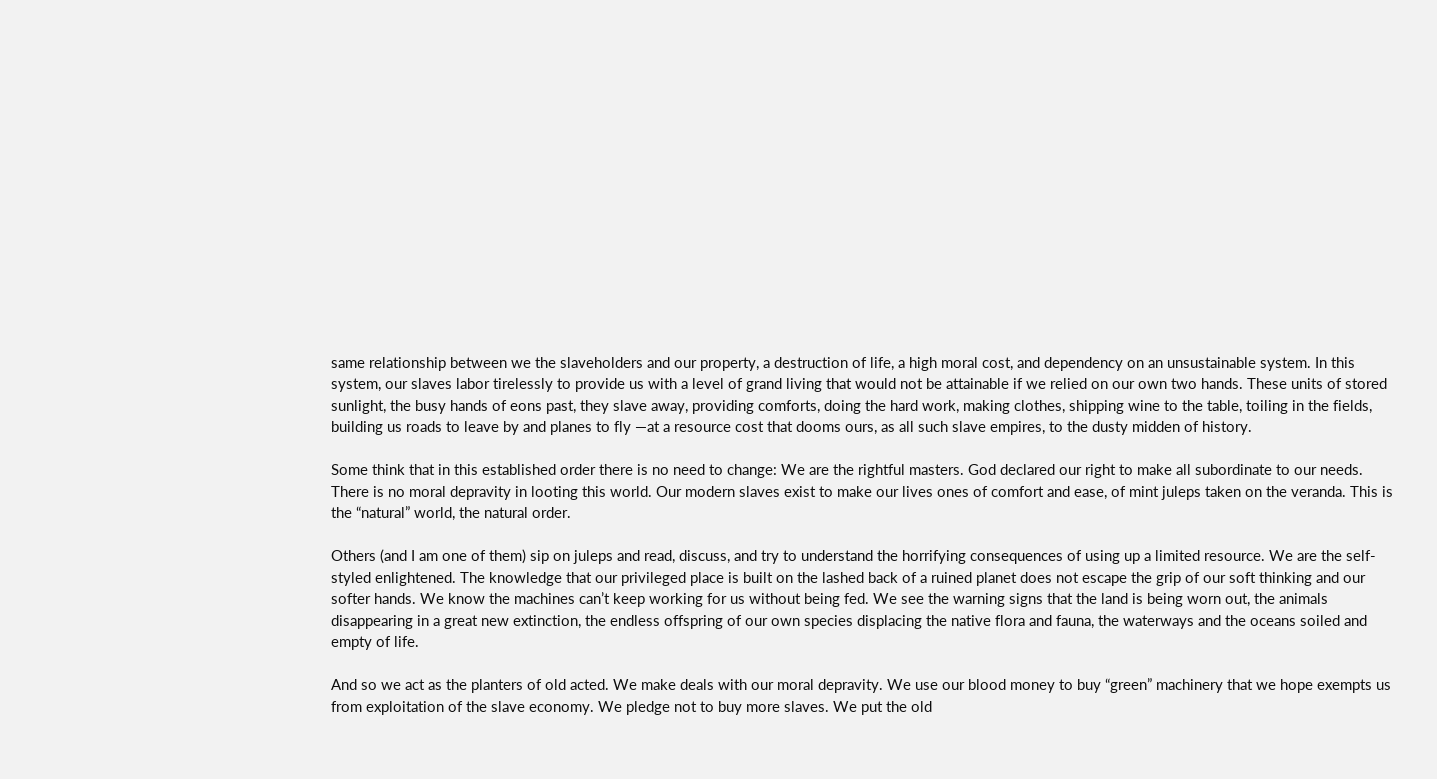same relationship between we the slaveholders and our property, a destruction of life, a high moral cost, and dependency on an unsustainable system. In this system, our slaves labor tirelessly to provide us with a level of grand living that would not be attainable if we relied on our own two hands. These units of stored sunlight, the busy hands of eons past, they slave away, providing comforts, doing the hard work, making clothes, shipping wine to the table, toiling in the fields, building us roads to leave by and planes to fly —at a resource cost that dooms ours, as all such slave empires, to the dusty midden of history.

Some think that in this established order there is no need to change: We are the rightful masters. God declared our right to make all subordinate to our needs. There is no moral depravity in looting this world. Our modern slaves exist to make our lives ones of comfort and ease, of mint juleps taken on the veranda. This is the “natural” world, the natural order.

Others (and I am one of them) sip on juleps and read, discuss, and try to understand the horrifying consequences of using up a limited resource. We are the self-styled enlightened. The knowledge that our privileged place is built on the lashed back of a ruined planet does not escape the grip of our soft thinking and our softer hands. We know the machines can’t keep working for us without being fed. We see the warning signs that the land is being worn out, the animals disappearing in a great new extinction, the endless offspring of our own species displacing the native flora and fauna, the waterways and the oceans soiled and empty of life.

And so we act as the planters of old acted. We make deals with our moral depravity. We use our blood money to buy “green” machinery that we hope exempts us from exploitation of the slave economy. We pledge not to buy more slaves. We put the old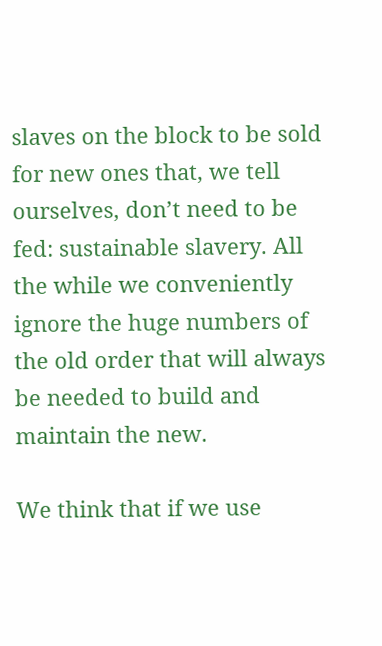slaves on the block to be sold for new ones that, we tell ourselves, don’t need to be fed: sustainable slavery. All the while we conveniently ignore the huge numbers of the old order that will always be needed to build and maintain the new.

We think that if we use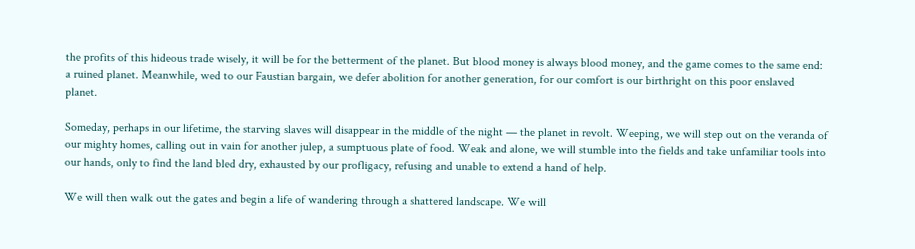the profits of this hideous trade wisely, it will be for the betterment of the planet. But blood money is always blood money, and the game comes to the same end: a ruined planet. Meanwhile, wed to our Faustian bargain, we defer abolition for another generation, for our comfort is our birthright on this poor enslaved planet.

Someday, perhaps in our lifetime, the starving slaves will disappear in the middle of the night — the planet in revolt. Weeping, we will step out on the veranda of our mighty homes, calling out in vain for another julep, a sumptuous plate of food. Weak and alone, we will stumble into the fields and take unfamiliar tools into our hands, only to find the land bled dry, exhausted by our profligacy, refusing and unable to extend a hand of help.

We will then walk out the gates and begin a life of wandering through a shattered landscape. We will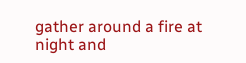gather around a fire at night and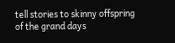tell stories to skinny offspring of the grand days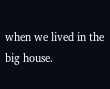when we lived in the big house.